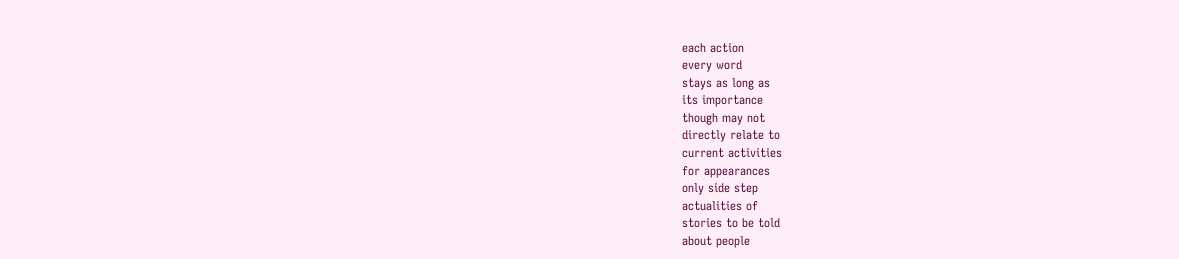each action
every word
stays as long as
its importance
though may not
directly relate to
current activities
for appearances
only side step
actualities of
stories to be told
about people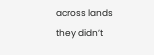across lands
they didn’t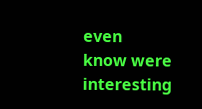even
know were interesting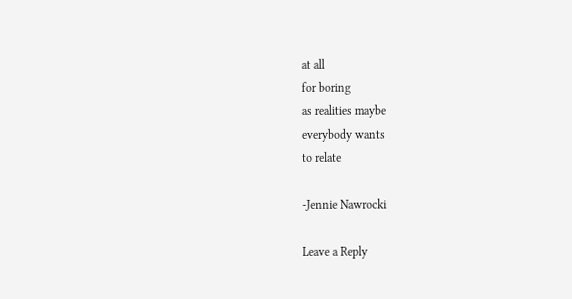at all
for boring
as realities maybe
everybody wants
to relate

-Jennie Nawrocki

Leave a Reply